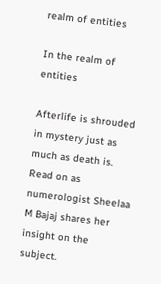realm of entities

In the realm of entities

Afterlife is shrouded in mystery just as much as death is. Read on as numerologist Sheelaa M Bajaj shares her insight on the subject.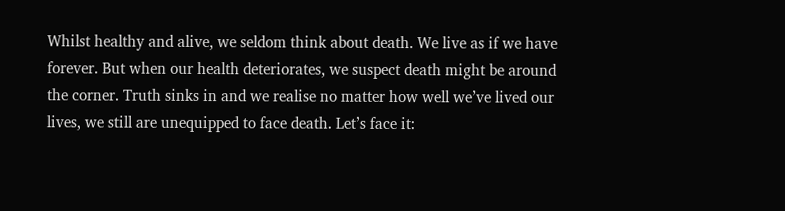Whilst healthy and alive, we seldom think about death. We live as if we have forever. But when our health deteriorates, we suspect death might be around the corner. Truth sinks in and we realise no matter how well we’ve lived our lives, we still are unequipped to face death. Let’s face it: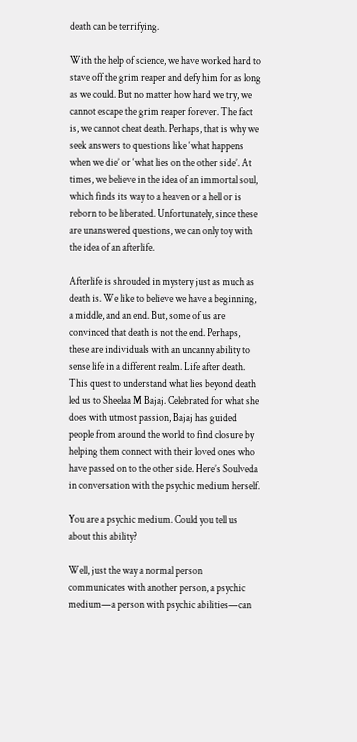death can be terrifying.

With the help of science, we have worked hard to stave off the grim reaper and defy him for as long as we could. But no matter how hard we try, we cannot escape the grim reaper forever. The fact is, we cannot cheat death. Perhaps, that is why we seek answers to questions like ‘what happens when we die’ or ‘what lies on the other side’. At times, we believe in the idea of an immortal soul, which finds its way to a heaven or a hell or is reborn to be liberated. Unfortunately, since these are unanswered questions, we can only toy with the idea of an afterlife.

Afterlife is shrouded in mystery just as much as death is. We like to believe we have a beginning, a middle, and an end. But, some of us are convinced that death is not the end. Perhaps, these are individuals with an uncanny ability to sense life in a different realm. Life after death. This quest to understand what lies beyond death led us to Sheelaa M Bajaj. Celebrated for what she does with utmost passion, Bajaj has guided people from around the world to find closure by helping them connect with their loved ones who have passed on to the other side. Here’s Soulveda in conversation with the psychic medium herself.

You are a psychic medium. Could you tell us about this ability?

Well, just the way a normal person communicates with another person, a psychic medium—a person with psychic abilities—can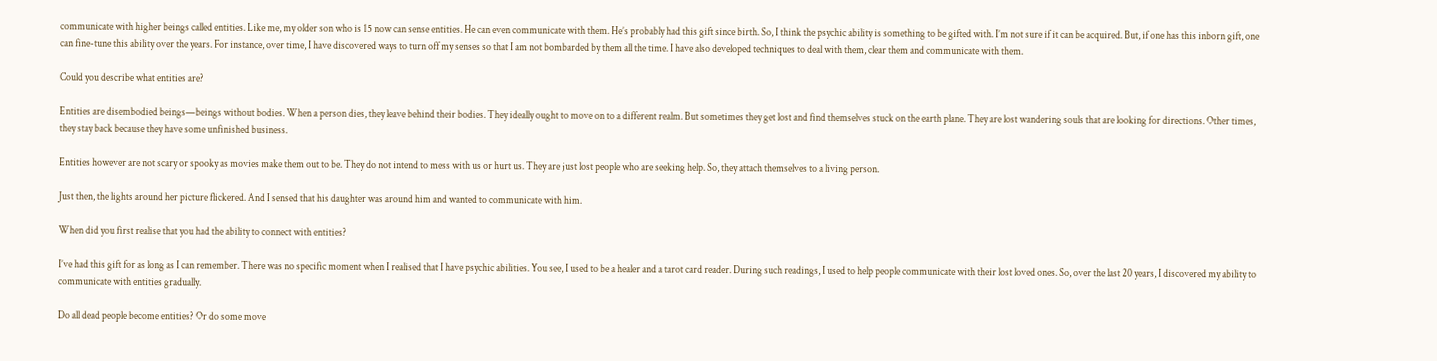communicate with higher beings called entities. Like me, my older son who is 15 now can sense entities. He can even communicate with them. He’s probably had this gift since birth. So, I think the psychic ability is something to be gifted with. I’m not sure if it can be acquired. But, if one has this inborn gift, one can fine-tune this ability over the years. For instance, over time, I have discovered ways to turn off my senses so that I am not bombarded by them all the time. I have also developed techniques to deal with them, clear them and communicate with them.

Could you describe what entities are?

Entities are disembodied beings—beings without bodies. When a person dies, they leave behind their bodies. They ideally ought to move on to a different realm. But sometimes they get lost and find themselves stuck on the earth plane. They are lost wandering souls that are looking for directions. Other times, they stay back because they have some unfinished business.

Entities however are not scary or spooky as movies make them out to be. They do not intend to mess with us or hurt us. They are just lost people who are seeking help. So, they attach themselves to a living person.

Just then, the lights around her picture flickered. And I sensed that his daughter was around him and wanted to communicate with him.

When did you first realise that you had the ability to connect with entities?

I’ve had this gift for as long as I can remember. There was no specific moment when I realised that I have psychic abilities. You see, I used to be a healer and a tarot card reader. During such readings, I used to help people communicate with their lost loved ones. So, over the last 20 years, I discovered my ability to communicate with entities gradually.

Do all dead people become entities? Or do some move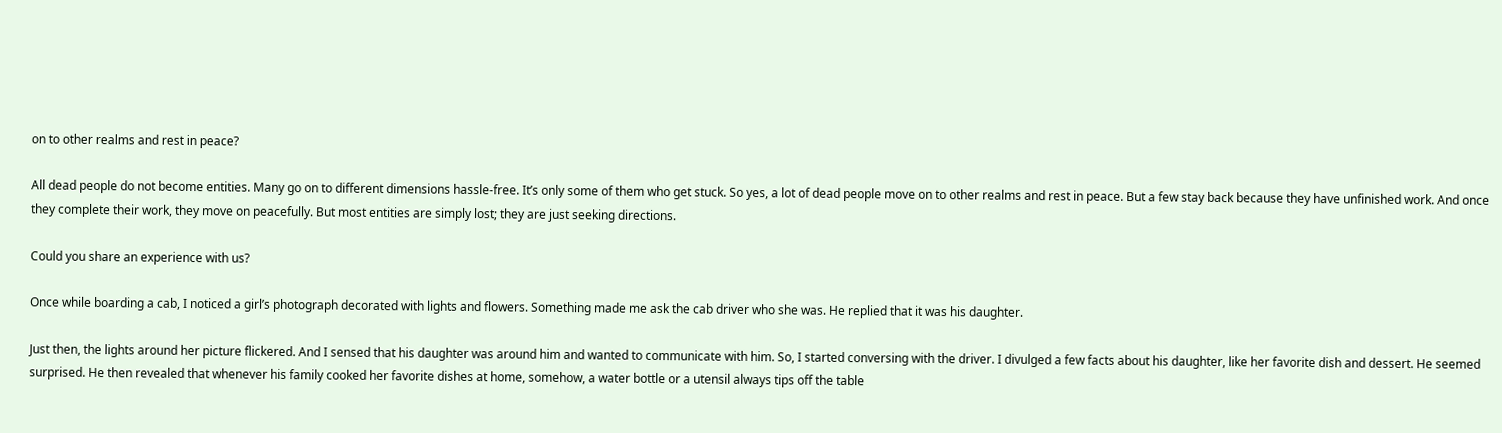on to other realms and rest in peace?

All dead people do not become entities. Many go on to different dimensions hassle-free. It’s only some of them who get stuck. So yes, a lot of dead people move on to other realms and rest in peace. But a few stay back because they have unfinished work. And once they complete their work, they move on peacefully. But most entities are simply lost; they are just seeking directions.

Could you share an experience with us?

Once while boarding a cab, I noticed a girl’s photograph decorated with lights and flowers. Something made me ask the cab driver who she was. He replied that it was his daughter.

Just then, the lights around her picture flickered. And I sensed that his daughter was around him and wanted to communicate with him. So, I started conversing with the driver. I divulged a few facts about his daughter, like her favorite dish and dessert. He seemed surprised. He then revealed that whenever his family cooked her favorite dishes at home, somehow, a water bottle or a utensil always tips off the table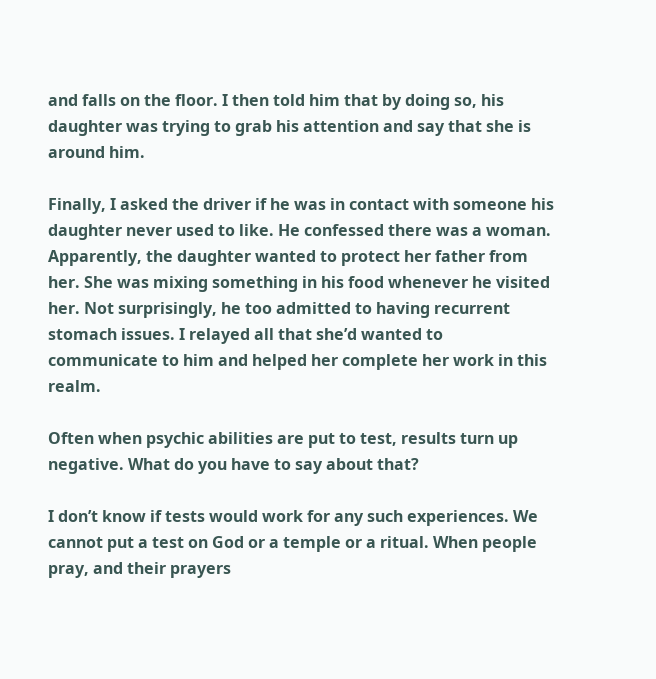and falls on the floor. I then told him that by doing so, his daughter was trying to grab his attention and say that she is around him.

Finally, I asked the driver if he was in contact with someone his daughter never used to like. He confessed there was a woman. Apparently, the daughter wanted to protect her father from her. She was mixing something in his food whenever he visited her. Not surprisingly, he too admitted to having recurrent stomach issues. I relayed all that she’d wanted to communicate to him and helped her complete her work in this realm.

Often when psychic abilities are put to test, results turn up negative. What do you have to say about that?

I don’t know if tests would work for any such experiences. We cannot put a test on God or a temple or a ritual. When people pray, and their prayers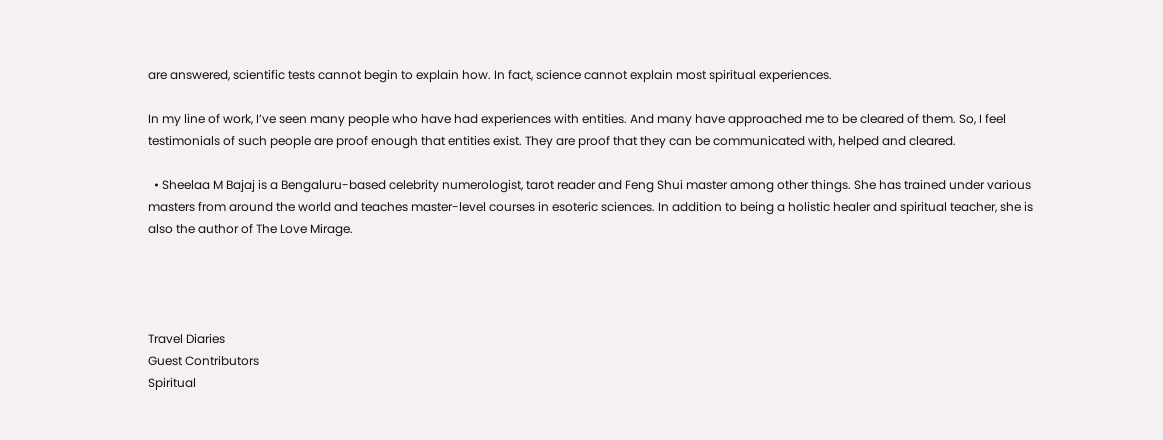are answered, scientific tests cannot begin to explain how. In fact, science cannot explain most spiritual experiences.

In my line of work, I’ve seen many people who have had experiences with entities. And many have approached me to be cleared of them. So, I feel testimonials of such people are proof enough that entities exist. They are proof that they can be communicated with, helped and cleared.

  • Sheelaa M Bajaj is a Bengaluru-based celebrity numerologist, tarot reader and Feng Shui master among other things. She has trained under various masters from around the world and teaches master-level courses in esoteric sciences. In addition to being a holistic healer and spiritual teacher, she is also the author of The Love Mirage.




Travel Diaries
Guest Contributors
Spiritual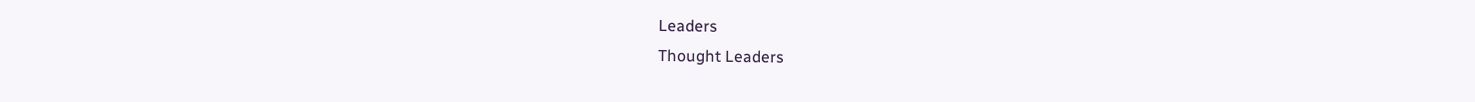Leaders
Thought Leaders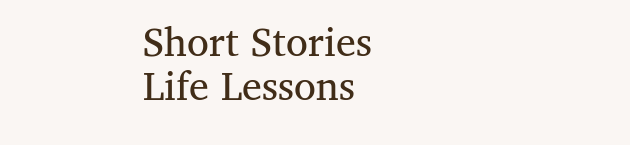Short Stories
Life Lessons